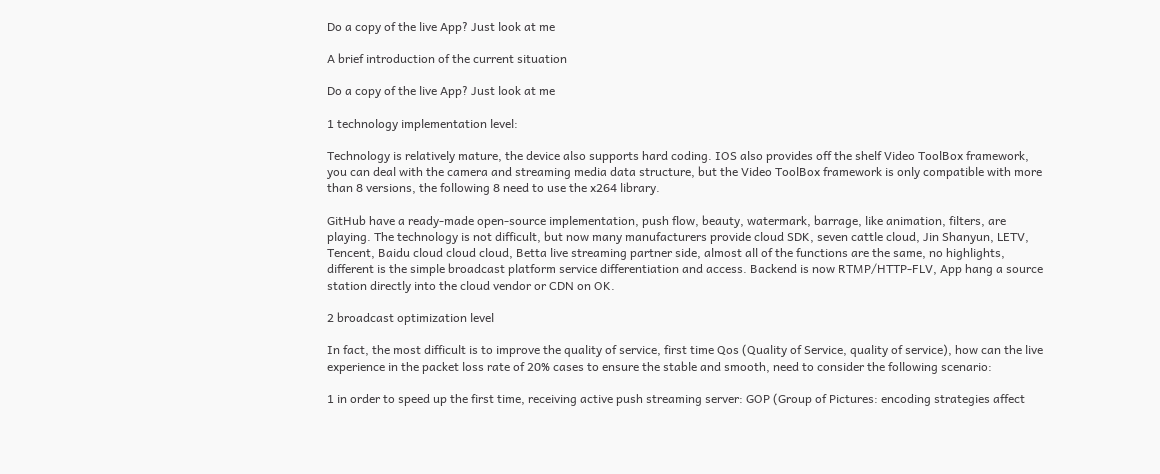Do a copy of the live App? Just look at me

A brief introduction of the current situation

Do a copy of the live App? Just look at me

1 technology implementation level:

Technology is relatively mature, the device also supports hard coding. IOS also provides off the shelf Video ToolBox framework, you can deal with the camera and streaming media data structure, but the Video ToolBox framework is only compatible with more than 8 versions, the following 8 need to use the x264 library.

GitHub have a ready-made open-source implementation, push flow, beauty, watermark, barrage, like animation, filters, are playing. The technology is not difficult, but now many manufacturers provide cloud SDK, seven cattle cloud, Jin Shanyun, LETV, Tencent, Baidu cloud cloud cloud, Betta live streaming partner side, almost all of the functions are the same, no highlights, different is the simple broadcast platform service differentiation and access. Backend is now RTMP/HTTP-FLV, App hang a source station directly into the cloud vendor or CDN on OK.

2 broadcast optimization level

In fact, the most difficult is to improve the quality of service, first time Qos (Quality of Service, quality of service), how can the live experience in the packet loss rate of 20% cases to ensure the stable and smooth, need to consider the following scenario:

1 in order to speed up the first time, receiving active push streaming server: GOP (Group of Pictures: encoding strategies affect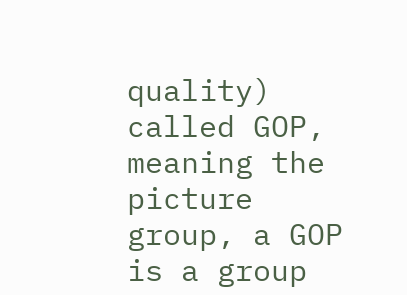quality) called GOP, meaning the picture group, a GOP is a group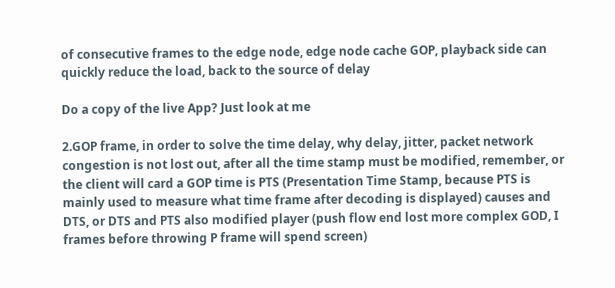of consecutive frames to the edge node, edge node cache GOP, playback side can quickly reduce the load, back to the source of delay

Do a copy of the live App? Just look at me

2.GOP frame, in order to solve the time delay, why delay, jitter, packet network congestion is not lost out, after all the time stamp must be modified, remember, or the client will card a GOP time is PTS (Presentation Time Stamp, because PTS is mainly used to measure what time frame after decoding is displayed) causes and DTS, or DTS and PTS also modified player (push flow end lost more complex GOD, I frames before throwing P frame will spend screen)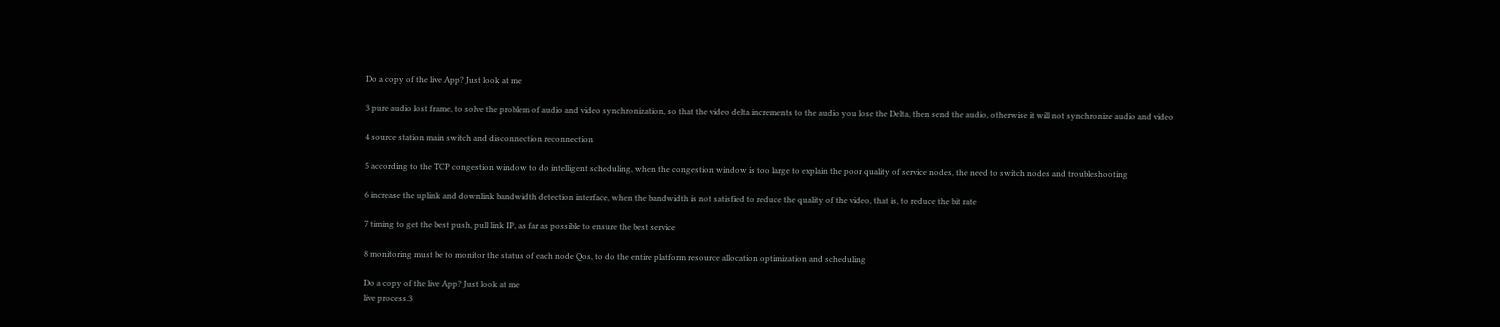Do a copy of the live App? Just look at me

3 pure audio lost frame, to solve the problem of audio and video synchronization, so that the video delta increments to the audio you lose the Delta, then send the audio, otherwise it will not synchronize audio and video

4 source station main switch and disconnection reconnection

5 according to the TCP congestion window to do intelligent scheduling, when the congestion window is too large to explain the poor quality of service nodes, the need to switch nodes and troubleshooting

6 increase the uplink and downlink bandwidth detection interface, when the bandwidth is not satisfied to reduce the quality of the video, that is, to reduce the bit rate

7 timing to get the best push, pull link IP, as far as possible to ensure the best service

8 monitoring must be to monitor the status of each node Qos, to do the entire platform resource allocation optimization and scheduling

Do a copy of the live App? Just look at me
live process.3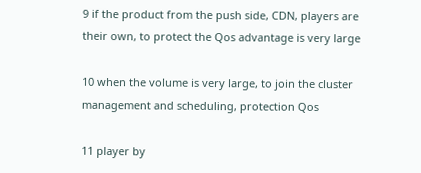9 if the product from the push side, CDN, players are their own, to protect the Qos advantage is very large

10 when the volume is very large, to join the cluster management and scheduling, protection Qos

11 player by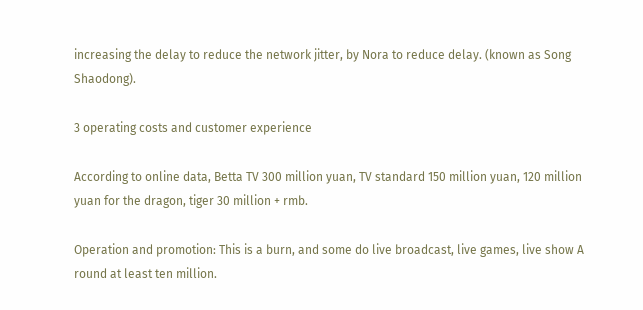increasing the delay to reduce the network jitter, by Nora to reduce delay. (known as Song Shaodong).

3 operating costs and customer experience

According to online data, Betta TV 300 million yuan, TV standard 150 million yuan, 120 million yuan for the dragon, tiger 30 million + rmb.

Operation and promotion: This is a burn, and some do live broadcast, live games, live show A round at least ten million.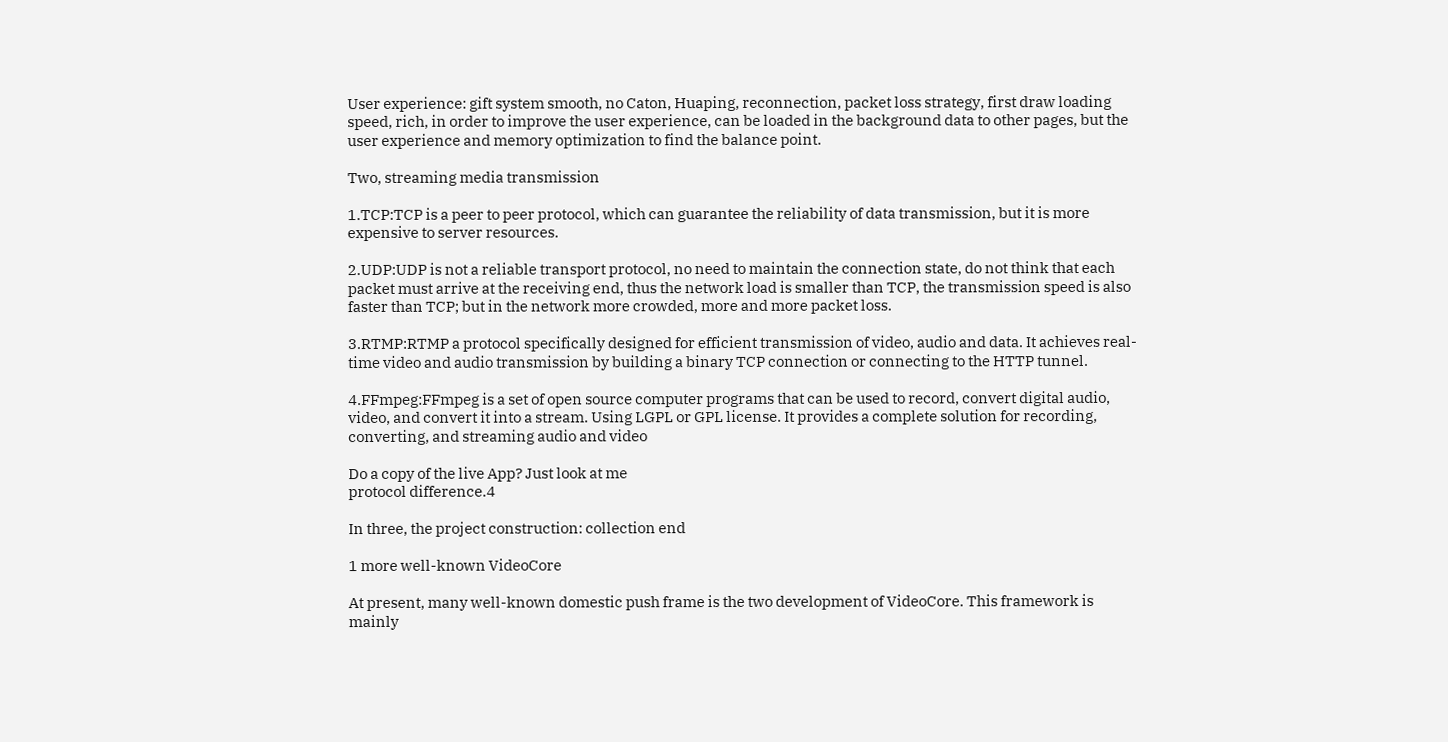User experience: gift system smooth, no Caton, Huaping, reconnection, packet loss strategy, first draw loading speed, rich, in order to improve the user experience, can be loaded in the background data to other pages, but the user experience and memory optimization to find the balance point.

Two, streaming media transmission

1.TCP:TCP is a peer to peer protocol, which can guarantee the reliability of data transmission, but it is more expensive to server resources.

2.UDP:UDP is not a reliable transport protocol, no need to maintain the connection state, do not think that each packet must arrive at the receiving end, thus the network load is smaller than TCP, the transmission speed is also faster than TCP; but in the network more crowded, more and more packet loss.

3.RTMP:RTMP a protocol specifically designed for efficient transmission of video, audio and data. It achieves real-time video and audio transmission by building a binary TCP connection or connecting to the HTTP tunnel.

4.FFmpeg:FFmpeg is a set of open source computer programs that can be used to record, convert digital audio, video, and convert it into a stream. Using LGPL or GPL license. It provides a complete solution for recording, converting, and streaming audio and video

Do a copy of the live App? Just look at me
protocol difference.4

In three, the project construction: collection end

1 more well-known VideoCore

At present, many well-known domestic push frame is the two development of VideoCore. This framework is mainly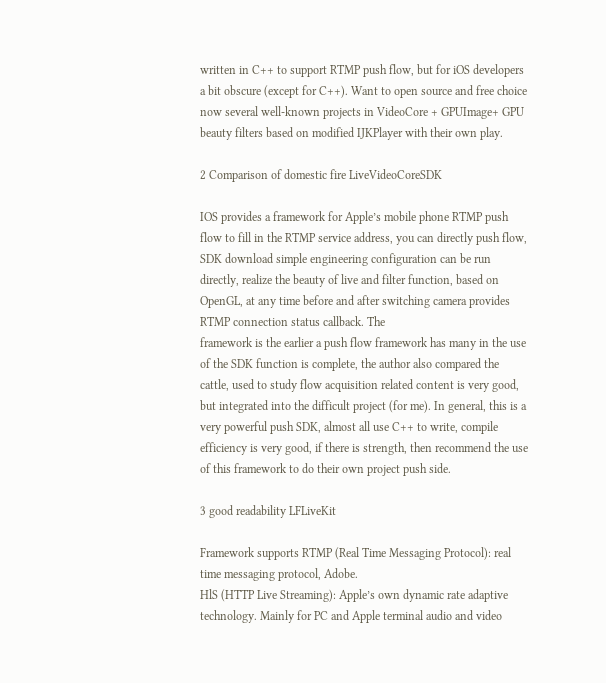written in C++ to support RTMP push flow, but for iOS developers a bit obscure (except for C++). Want to open source and free choice now several well-known projects in VideoCore + GPUImage+ GPU beauty filters based on modified IJKPlayer with their own play.

2 Comparison of domestic fire LiveVideoCoreSDK

IOS provides a framework for Apple’s mobile phone RTMP push flow to fill in the RTMP service address, you can directly push flow, SDK download simple engineering configuration can be run directly, realize the beauty of live and filter function, based on OpenGL, at any time before and after switching camera provides RTMP connection status callback. The
framework is the earlier a push flow framework has many in the use of the SDK function is complete, the author also compared the cattle, used to study flow acquisition related content is very good, but integrated into the difficult project (for me). In general, this is a very powerful push SDK, almost all use C++ to write, compile efficiency is very good, if there is strength, then recommend the use of this framework to do their own project push side.

3 good readability LFLiveKit

Framework supports RTMP (Real Time Messaging Protocol): real time messaging protocol, Adobe.
HlS (HTTP Live Streaming): Apple’s own dynamic rate adaptive technology. Mainly for PC and Apple terminal audio and video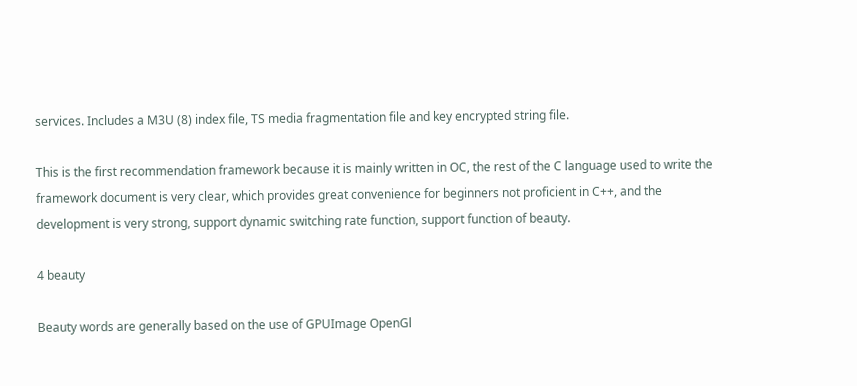services. Includes a M3U (8) index file, TS media fragmentation file and key encrypted string file.

This is the first recommendation framework because it is mainly written in OC, the rest of the C language used to write the framework document is very clear, which provides great convenience for beginners not proficient in C++, and the development is very strong, support dynamic switching rate function, support function of beauty.

4 beauty

Beauty words are generally based on the use of GPUImage OpenGl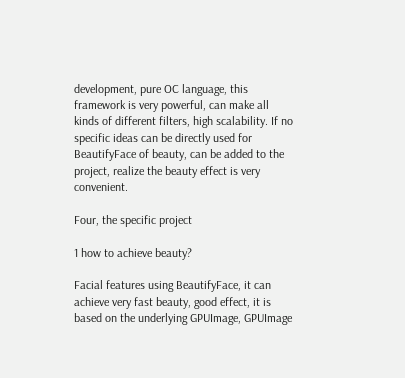development, pure OC language, this framework is very powerful, can make all kinds of different filters, high scalability. If no specific ideas can be directly used for BeautifyFace of beauty, can be added to the project, realize the beauty effect is very convenient.

Four, the specific project

1 how to achieve beauty?

Facial features using BeautifyFace, it can achieve very fast beauty, good effect, it is based on the underlying GPUImage, GPUImage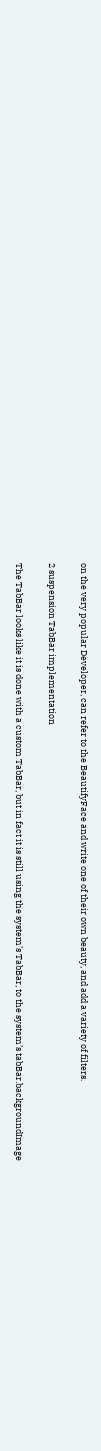on the very popular Developer, can refer to the BeautifyFace and write one of their own beauty, and add a variety of filters.

2 suspension TabBar implementation

The TabBar looks like it is done with a custom TabBar, but in fact it is still using the system’s TabBar, to the system’s tabBar.backgroundImage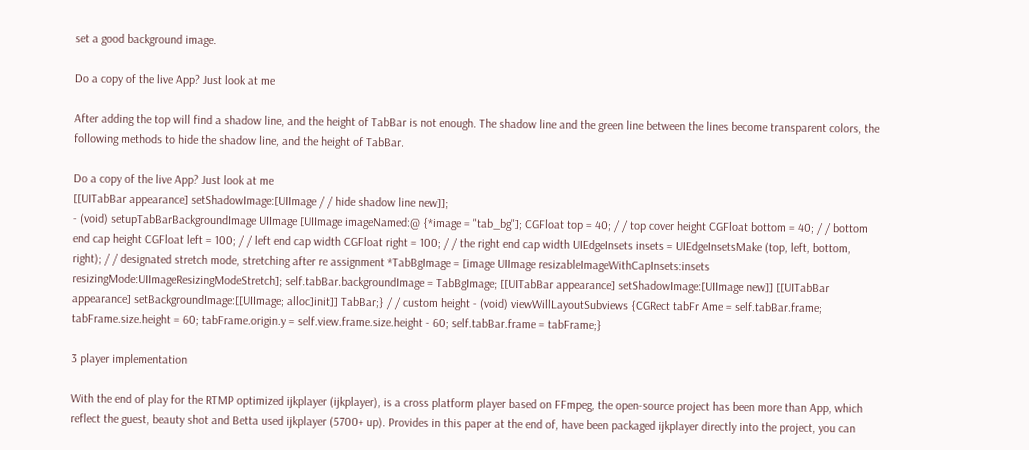set a good background image.

Do a copy of the live App? Just look at me

After adding the top will find a shadow line, and the height of TabBar is not enough. The shadow line and the green line between the lines become transparent colors, the following methods to hide the shadow line, and the height of TabBar.

Do a copy of the live App? Just look at me
[[UITabBar appearance] setShadowImage:[UIImage / / hide shadow line new]];
- (void) setupTabBarBackgroundImage UIImage [UIImage imageNamed:@ {*image = "tab_bg"]; CGFloat top = 40; / / top cover height CGFloat bottom = 40; / / bottom end cap height CGFloat left = 100; / / left end cap width CGFloat right = 100; / / the right end cap width UIEdgeInsets insets = UIEdgeInsetsMake (top, left, bottom, right); / / designated stretch mode, stretching after re assignment *TabBgImage = [image UIImage resizableImageWithCapInsets:insets resizingMode:UIImageResizingModeStretch]; self.tabBar.backgroundImage = TabBgImage; [[UITabBar appearance] setShadowImage:[UIImage new]] [[UITabBar appearance] setBackgroundImage:[[UIImage; alloc]init]] TabBar;} / / custom height - (void) viewWillLayoutSubviews {CGRect tabFr Ame = self.tabBar.frame; tabFrame.size.height = 60; tabFrame.origin.y = self.view.frame.size.height - 60; self.tabBar.frame = tabFrame;}

3 player implementation

With the end of play for the RTMP optimized ijkplayer (ijkplayer), is a cross platform player based on FFmpeg, the open-source project has been more than App, which reflect the guest, beauty shot and Betta used ijkplayer (5700+ up). Provides in this paper at the end of, have been packaged ijkplayer directly into the project, you can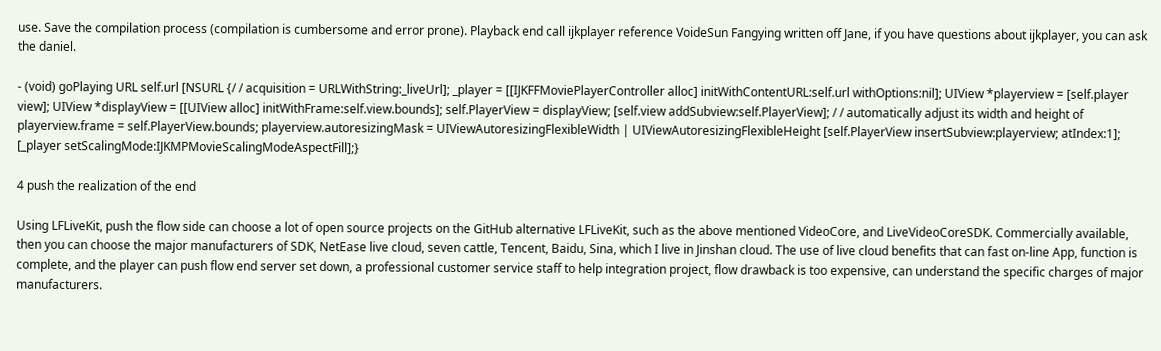use. Save the compilation process (compilation is cumbersome and error prone). Playback end call ijkplayer reference VoideSun Fangying written off Jane, if you have questions about ijkplayer, you can ask the daniel.

- (void) goPlaying URL self.url [NSURL {/ / acquisition = URLWithString:_liveUrl]; _player = [[IJKFFMoviePlayerController alloc] initWithContentURL:self.url withOptions:nil]; UIView *playerview = [self.player view]; UIView *displayView = [[UIView alloc] initWithFrame:self.view.bounds]; self.PlayerView = displayView; [self.view addSubview:self.PlayerView]; / / automatically adjust its width and height of playerview.frame = self.PlayerView.bounds; playerview.autoresizingMask = UIViewAutoresizingFlexibleWidth | UIViewAutoresizingFlexibleHeight [self.PlayerView insertSubview:playerview; atIndex:1]; [_player setScalingMode:IJKMPMovieScalingModeAspectFill];}

4 push the realization of the end

Using LFLiveKit, push the flow side can choose a lot of open source projects on the GitHub alternative LFLiveKit, such as the above mentioned VideoCore, and LiveVideoCoreSDK. Commercially available, then you can choose the major manufacturers of SDK, NetEase live cloud, seven cattle, Tencent, Baidu, Sina, which I live in Jinshan cloud. The use of live cloud benefits that can fast on-line App, function is complete, and the player can push flow end server set down, a professional customer service staff to help integration project, flow drawback is too expensive, can understand the specific charges of major manufacturers.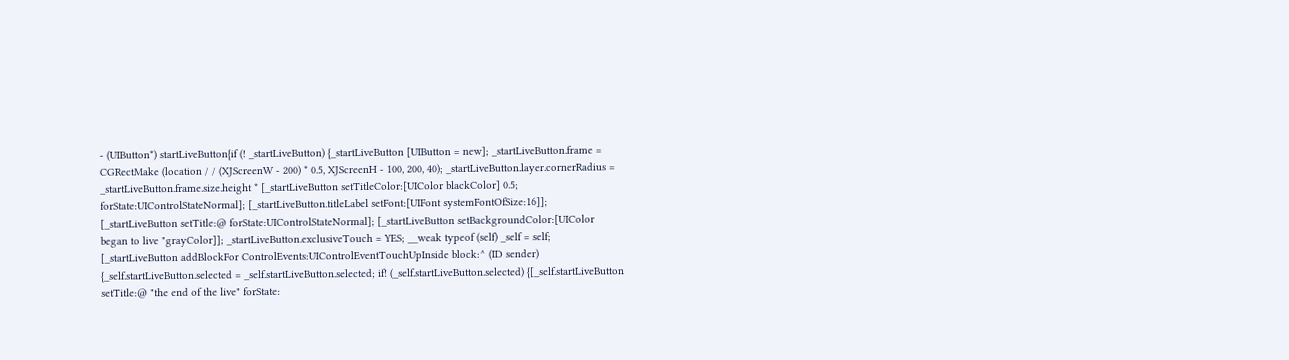- (UIButton*) startLiveButton{if (! _startLiveButton) {_startLiveButton [UIButton = new]; _startLiveButton.frame = CGRectMake (location / / (XJScreenW - 200) * 0.5, XJScreenH - 100, 200, 40); _startLiveButton.layer.cornerRadius = _startLiveButton.frame.size.height * [_startLiveButton setTitleColor:[UIColor blackColor] 0.5; forState:UIControlStateNormal]; [_startLiveButton.titleLabel setFont:[UIFont systemFontOfSize:16]]; [_startLiveButton setTitle:@ forState:UIControlStateNormal]; [_startLiveButton setBackgroundColor:[UIColor began to live "grayColor]]; _startLiveButton.exclusiveTouch = YES; __weak typeof (self) _self = self; [_startLiveButton addBlockFor ControlEvents:UIControlEventTouchUpInside block:^ (ID sender) {_self.startLiveButton.selected = _self.startLiveButton.selected; if! (_self.startLiveButton.selected) {[_self.startLiveButton setTitle:@ "the end of the live" forState: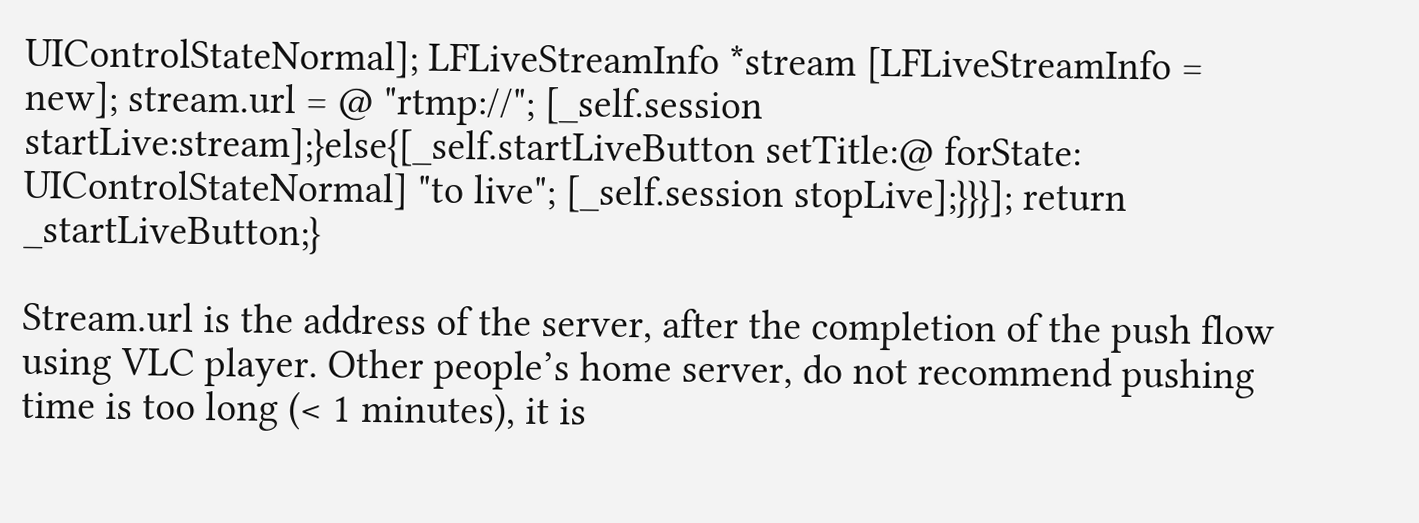UIControlStateNormal]; LFLiveStreamInfo *stream [LFLiveStreamInfo = new]; stream.url = @ "rtmp://"; [_self.session startLive:stream];}else{[_self.startLiveButton setTitle:@ forState: UIControlStateNormal] "to live"; [_self.session stopLive];}}}]; return _startLiveButton;}

Stream.url is the address of the server, after the completion of the push flow using VLC player. Other people’s home server, do not recommend pushing time is too long (< 1 minutes), it is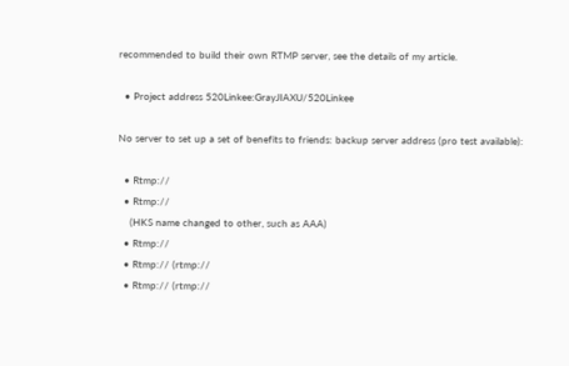recommended to build their own RTMP server, see the details of my article.

  • Project address 520Linkee:GrayJIAXU/520Linkee

No server to set up a set of benefits to friends: backup server address (pro test available):

  • Rtmp://
  • Rtmp://
    (HKS name changed to other, such as AAA)
  • Rtmp://
  • Rtmp:// (rtmp://
  • Rtmp:// (rtmp://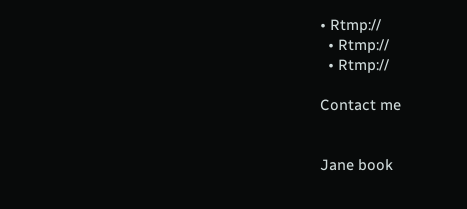• Rtmp://
  • Rtmp://
  • Rtmp://

Contact me


Jane book